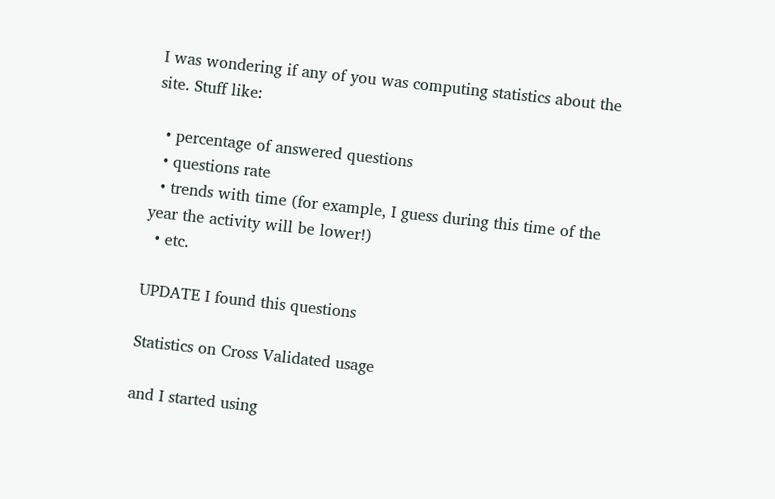I was wondering if any of you was computing statistics about the site. Stuff like:

  • percentage of answered questions
  • questions rate
  • trends with time (for example, I guess during this time of the year the activity will be lower!)
  • etc.

UPDATE I found this questions

Statistics on Cross Validated usage

and I started using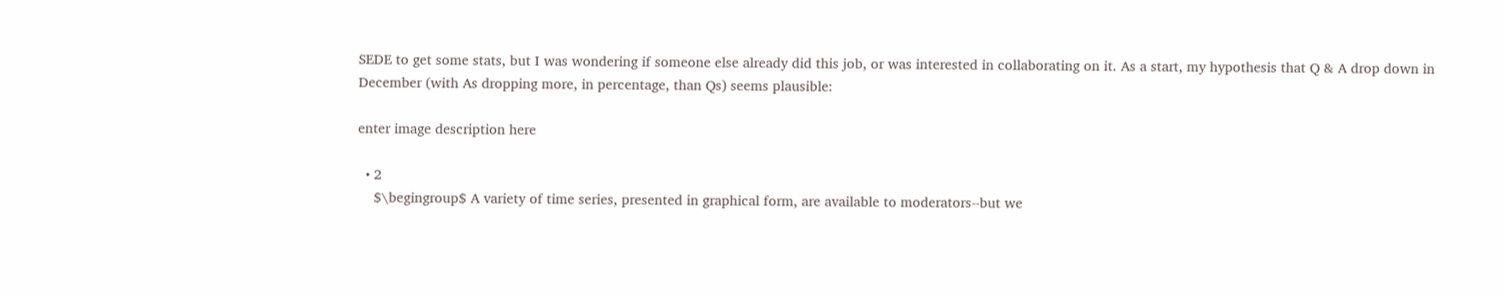SEDE to get some stats, but I was wondering if someone else already did this job, or was interested in collaborating on it. As a start, my hypothesis that Q & A drop down in December (with As dropping more, in percentage, than Qs) seems plausible:

enter image description here

  • 2
    $\begingroup$ A variety of time series, presented in graphical form, are available to moderators--but we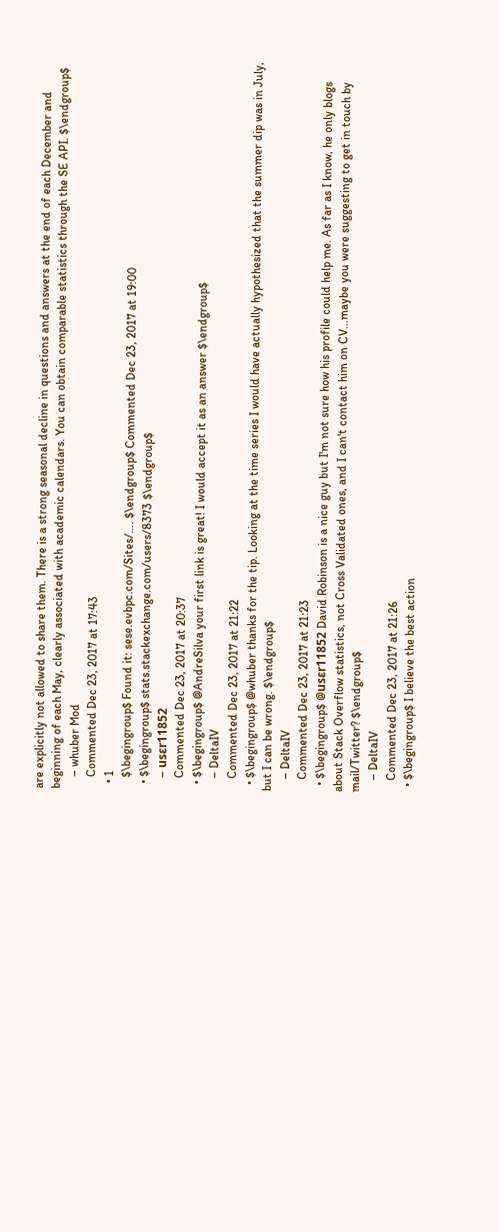are explicitly not allowed to share them. There is a strong seasonal decline in questions and answers at the end of each December and beginning of each May, clearly associated with academic calendars. You can obtain comparable statistics through the SE API. $\endgroup$
    – whuber Mod
    Commented Dec 23, 2017 at 17:43
  • 1
    $\begingroup$ Found it: sese.evbpc.com/Sites/…. $\endgroup$ Commented Dec 23, 2017 at 19:00
  • $\begingroup$ stats.stackexchange.com/users/8373 $\endgroup$
    – usεr11852
    Commented Dec 23, 2017 at 20:37
  • $\begingroup$ @AndreSilva your first link is great! I would accept it as an answer $\endgroup$
    – DeltaIV
    Commented Dec 23, 2017 at 21:22
  • $\begingroup$ @whuber thanks for the tip. Looking at the time series I would have actually hypothesized that the summer dip was in July, but I can be wrong. $\endgroup$
    – DeltaIV
    Commented Dec 23, 2017 at 21:23
  • $\begingroup$ @usεr11852 David Robinson is a nice guy but I'm not sure how his profile could help me. As far as I know, he only blogs about Stack Overflow statistics, not Cross Validated ones, and I can't contact him on CV...maybe you were suggesting to get in touch by mail/Twitter? $\endgroup$
    – DeltaIV
    Commented Dec 23, 2017 at 21:26
  • $\begingroup$ I believe the best action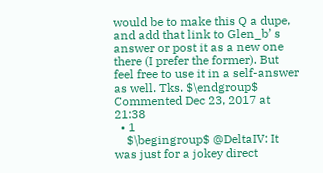would be to make this Q a dupe, and add that link to Glen_b’ s answer or post it as a new one there (I prefer the former). But feel free to use it in a self-answer as well. Tks. $\endgroup$ Commented Dec 23, 2017 at 21:38
  • 1
    $\begingroup$ @DeltaIV: It was just for a jokey direct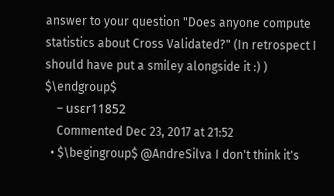answer to your question "Does anyone compute statistics about Cross Validated?" (In retrospect I should have put a smiley alongside it :) ) $\endgroup$
    – usεr11852
    Commented Dec 23, 2017 at 21:52
  • $\begingroup$ @AndreSilva I don't think it's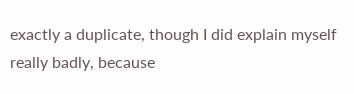exactly a duplicate, though I did explain myself really badly, because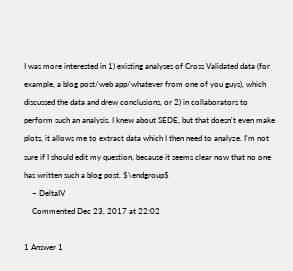I was more interested in 1) existing analyses of Cross Validated data (for example, a blog post/web app/whatever from one of you guys), which discussed the data and drew conclusions, or 2) in collaborators to perform such an analysis. I knew about SEDE, but that doesn't even make plots, it allows me to extract data which I then need to analyze. I'm not sure if I should edit my question, because it seems clear now that no one has written such a blog post. $\endgroup$
    – DeltaIV
    Commented Dec 23, 2017 at 22:02

1 Answer 1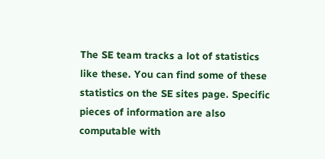The SE team tracks a lot of statistics like these. You can find some of these statistics on the SE sites page. Specific pieces of information are also computable with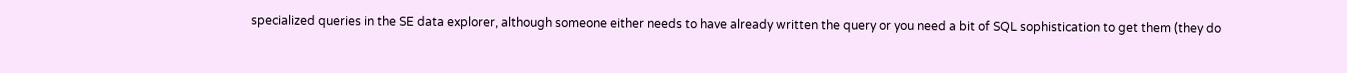specialized queries in the SE data explorer, although someone either needs to have already written the query or you need a bit of SQL sophistication to get them (they do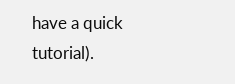have a quick tutorial).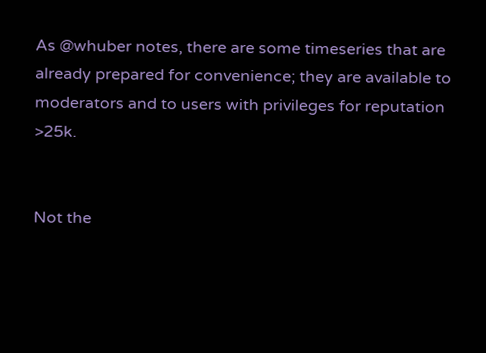As @whuber notes, there are some timeseries that are already prepared for convenience; they are available to moderators and to users with privileges for reputation >25k.


Not the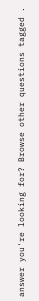answer you're looking for? Browse other questions tagged .